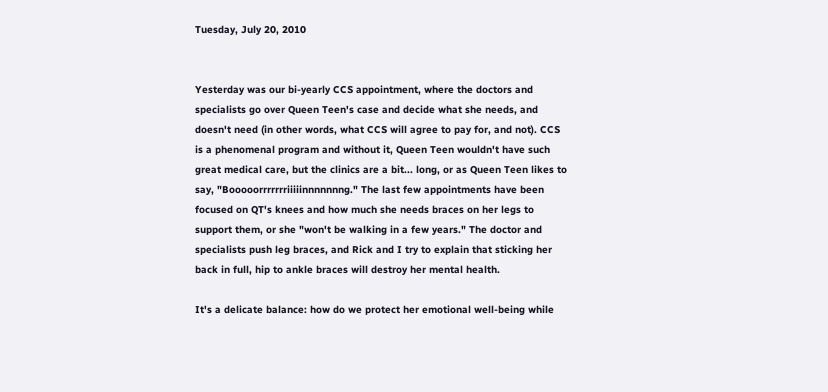Tuesday, July 20, 2010


Yesterday was our bi-yearly CCS appointment, where the doctors and specialists go over Queen Teen's case and decide what she needs, and doesn't need (in other words, what CCS will agree to pay for, and not). CCS is a phenomenal program and without it, Queen Teen wouldn't have such great medical care, but the clinics are a bit... long, or as Queen Teen likes to say, "Booooorrrrrrriiiiinnnnnnng." The last few appointments have been focused on QT's knees and how much she needs braces on her legs to support them, or she "won't be walking in a few years." The doctor and specialists push leg braces, and Rick and I try to explain that sticking her back in full, hip to ankle braces will destroy her mental health.

It's a delicate balance: how do we protect her emotional well-being while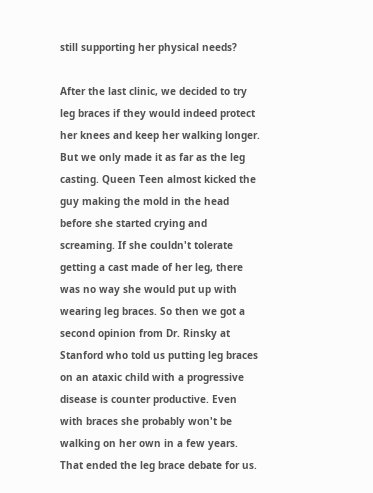still supporting her physical needs?

After the last clinic, we decided to try leg braces if they would indeed protect her knees and keep her walking longer. But we only made it as far as the leg casting. Queen Teen almost kicked the guy making the mold in the head before she started crying and screaming. If she couldn't tolerate getting a cast made of her leg, there was no way she would put up with wearing leg braces. So then we got a second opinion from Dr. Rinsky at Stanford who told us putting leg braces on an ataxic child with a progressive disease is counter productive. Even with braces she probably won't be walking on her own in a few years. That ended the leg brace debate for us.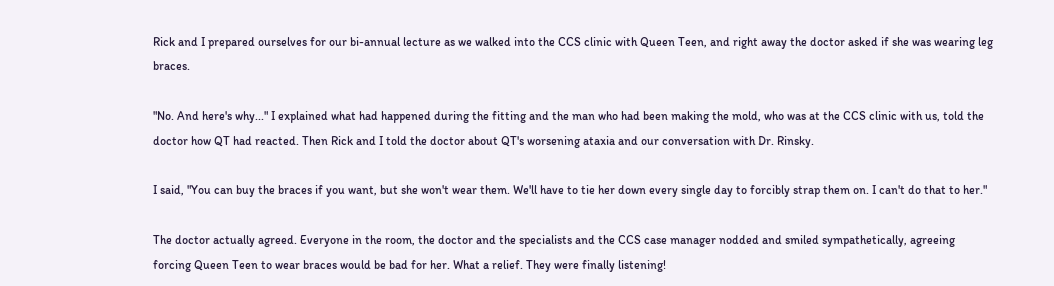Rick and I prepared ourselves for our bi-annual lecture as we walked into the CCS clinic with Queen Teen, and right away the doctor asked if she was wearing leg braces.

"No. And here's why..." I explained what had happened during the fitting and the man who had been making the mold, who was at the CCS clinic with us, told the doctor how QT had reacted. Then Rick and I told the doctor about QT's worsening ataxia and our conversation with Dr. Rinsky.

I said, "You can buy the braces if you want, but she won't wear them. We'll have to tie her down every single day to forcibly strap them on. I can't do that to her."

The doctor actually agreed. Everyone in the room, the doctor and the specialists and the CCS case manager nodded and smiled sympathetically, agreeing forcing Queen Teen to wear braces would be bad for her. What a relief. They were finally listening!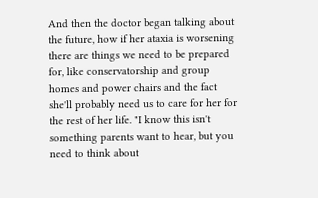And then the doctor began talking about the future, how if her ataxia is worsening there are things we need to be prepared for, like conservatorship and group homes and power chairs and the fact she'll probably need us to care for her for the rest of her life. "I know this isn't something parents want to hear, but you need to think about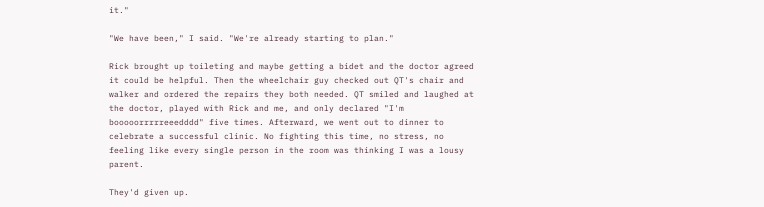it."

"We have been," I said. "We're already starting to plan."

Rick brought up toileting and maybe getting a bidet and the doctor agreed it could be helpful. Then the wheelchair guy checked out QT's chair and walker and ordered the repairs they both needed. QT smiled and laughed at the doctor, played with Rick and me, and only declared "I'm booooorrrrreeedddd" five times. Afterward, we went out to dinner to celebrate a successful clinic. No fighting this time, no stress, no feeling like every single person in the room was thinking I was a lousy parent.

They'd given up.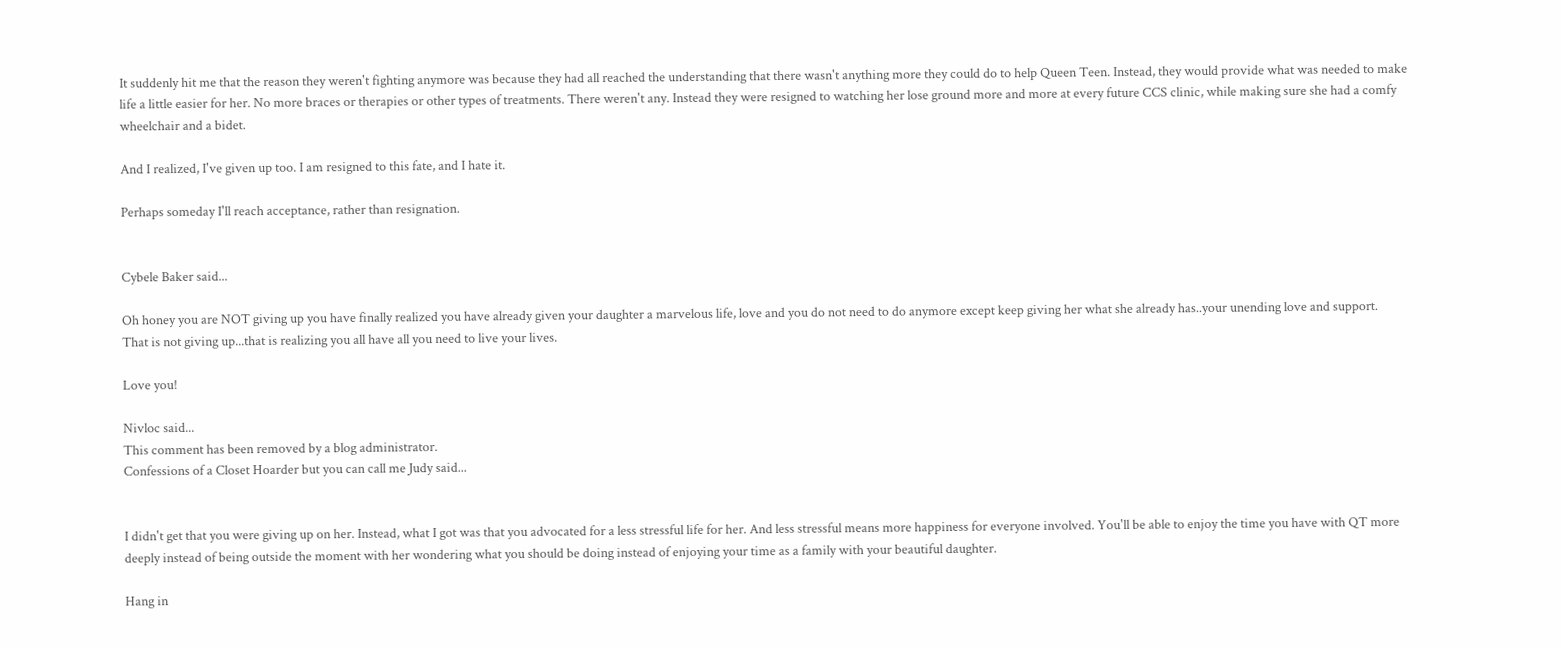It suddenly hit me that the reason they weren't fighting anymore was because they had all reached the understanding that there wasn't anything more they could do to help Queen Teen. Instead, they would provide what was needed to make life a little easier for her. No more braces or therapies or other types of treatments. There weren't any. Instead they were resigned to watching her lose ground more and more at every future CCS clinic, while making sure she had a comfy wheelchair and a bidet.

And I realized, I've given up too. I am resigned to this fate, and I hate it.

Perhaps someday I'll reach acceptance, rather than resignation.


Cybele Baker said...

Oh honey you are NOT giving up you have finally realized you have already given your daughter a marvelous life, love and you do not need to do anymore except keep giving her what she already has..your unending love and support.
That is not giving up...that is realizing you all have all you need to live your lives.

Love you!

Nivloc said...
This comment has been removed by a blog administrator.
Confessions of a Closet Hoarder but you can call me Judy said...


I didn't get that you were giving up on her. Instead, what I got was that you advocated for a less stressful life for her. And less stressful means more happiness for everyone involved. You'll be able to enjoy the time you have with QT more deeply instead of being outside the moment with her wondering what you should be doing instead of enjoying your time as a family with your beautiful daughter.

Hang in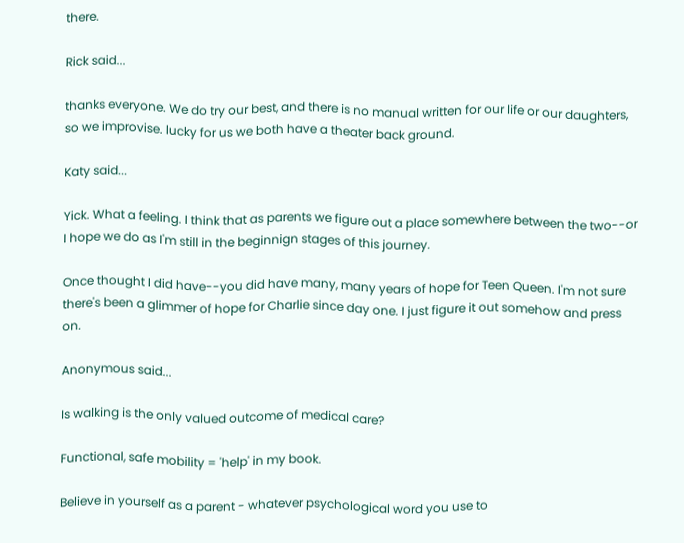there.

Rick said...

thanks everyone. We do try our best, and there is no manual written for our life or our daughters, so we improvise. lucky for us we both have a theater back ground.

Katy said...

Yick. What a feeling. I think that as parents we figure out a place somewhere between the two--or I hope we do as I'm still in the beginnign stages of this journey.

Once thought I did have--you did have many, many years of hope for Teen Queen. I'm not sure there's been a glimmer of hope for Charlie since day one. I just figure it out somehow and press on.

Anonymous said...

Is walking is the only valued outcome of medical care?

Functional, safe mobility = 'help' in my book.

Believe in yourself as a parent - whatever psychological word you use to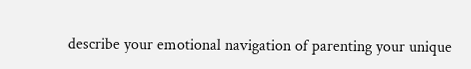describe your emotional navigation of parenting your unique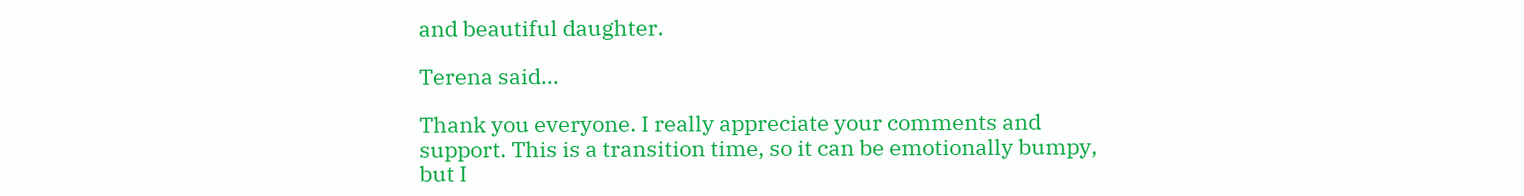and beautiful daughter.

Terena said...

Thank you everyone. I really appreciate your comments and support. This is a transition time, so it can be emotionally bumpy, but I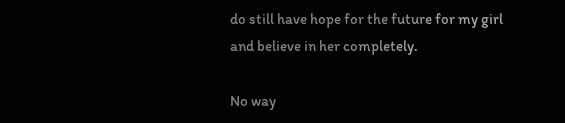do still have hope for the future for my girl and believe in her completely.

No way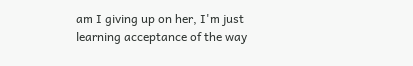am I giving up on her, I'm just learning acceptance of the way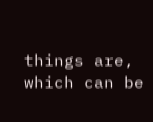things are, which can be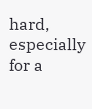hard, especially for a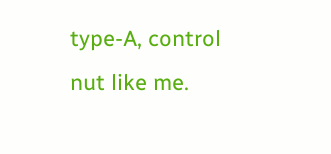type-A, control nut like me.